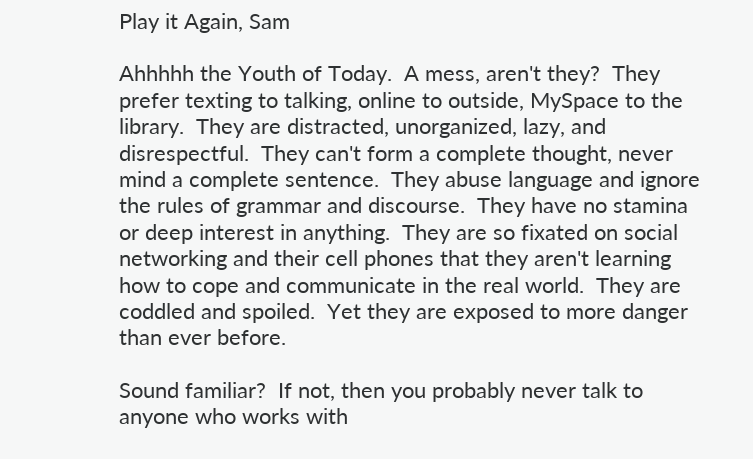Play it Again, Sam

Ahhhhh the Youth of Today.  A mess, aren't they?  They prefer texting to talking, online to outside, MySpace to the library.  They are distracted, unorganized, lazy, and disrespectful.  They can't form a complete thought, never mind a complete sentence.  They abuse language and ignore the rules of grammar and discourse.  They have no stamina or deep interest in anything.  They are so fixated on social networking and their cell phones that they aren't learning how to cope and communicate in the real world.  They are coddled and spoiled.  Yet they are exposed to more danger than ever before.

Sound familiar?  If not, then you probably never talk to anyone who works with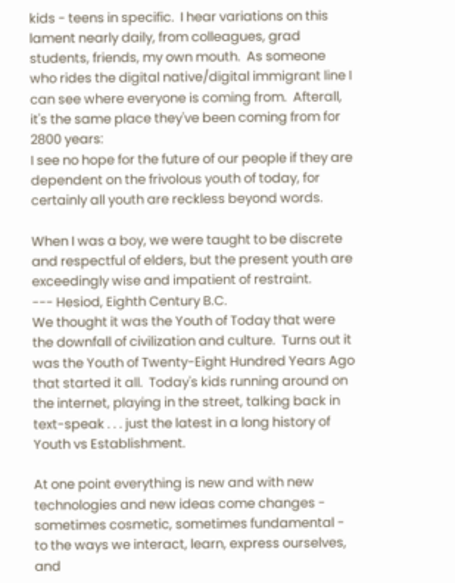kids - teens in specific.  I hear variations on this lament nearly daily, from colleagues, grad students, friends, my own mouth.  As someone who rides the digital native/digital immigrant line I can see where everyone is coming from.  Afterall, it's the same place they've been coming from for 2800 years:
I see no hope for the future of our people if they are dependent on the frivolous youth of today, for certainly all youth are reckless beyond words.

When I was a boy, we were taught to be discrete and respectful of elders, but the present youth are exceedingly wise and impatient of restraint.
--- Hesiod, Eighth Century B.C.
We thought it was the Youth of Today that were the downfall of civilization and culture.  Turns out it was the Youth of Twenty-Eight Hundred Years Ago that started it all.  Today's kids running around on the internet, playing in the street, talking back in text-speak . . . just the latest in a long history of Youth vs Establishment.

At one point everything is new and with new technologies and new ideas come changes - sometimes cosmetic, sometimes fundamental - to the ways we interact, learn, express ourselves, and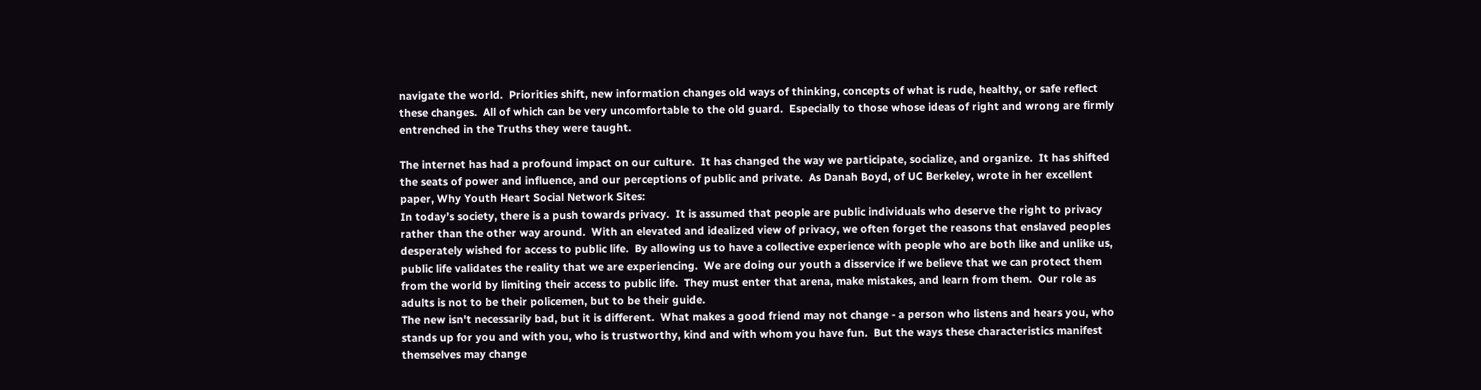navigate the world.  Priorities shift, new information changes old ways of thinking, concepts of what is rude, healthy, or safe reflect these changes.  All of which can be very uncomfortable to the old guard.  Especially to those whose ideas of right and wrong are firmly entrenched in the Truths they were taught.

The internet has had a profound impact on our culture.  It has changed the way we participate, socialize, and organize.  It has shifted the seats of power and influence, and our perceptions of public and private.  As Danah Boyd, of UC Berkeley, wrote in her excellent paper, Why Youth Heart Social Network Sites:
In today’s society, there is a push towards privacy.  It is assumed that people are public individuals who deserve the right to privacy rather than the other way around.  With an elevated and idealized view of privacy, we often forget the reasons that enslaved peoples desperately wished for access to public life.  By allowing us to have a collective experience with people who are both like and unlike us, public life validates the reality that we are experiencing.  We are doing our youth a disservice if we believe that we can protect them from the world by limiting their access to public life.  They must enter that arena, make mistakes, and learn from them.  Our role as adults is not to be their policemen, but to be their guide.
The new isn't necessarily bad, but it is different.  What makes a good friend may not change - a person who listens and hears you, who stands up for you and with you, who is trustworthy, kind and with whom you have fun.  But the ways these characteristics manifest themselves may change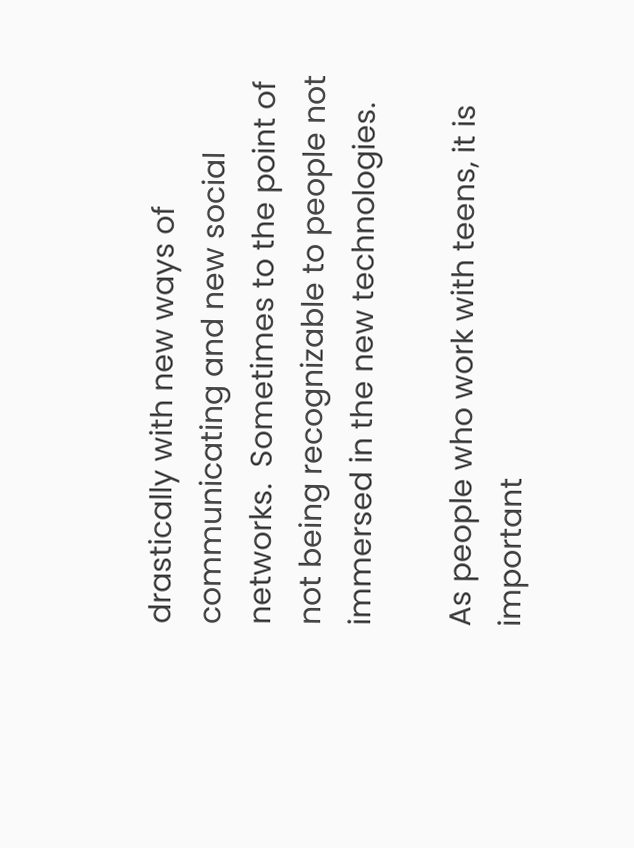drastically with new ways of communicating and new social networks.  Sometimes to the point of not being recognizable to people not immersed in the new technologies.

As people who work with teens, it is important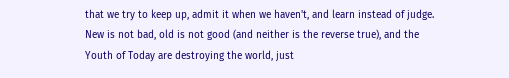that we try to keep up, admit it when we haven't, and learn instead of judge.  New is not bad, old is not good (and neither is the reverse true), and the Youth of Today are destroying the world, just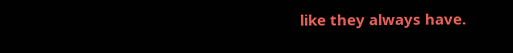like they always have.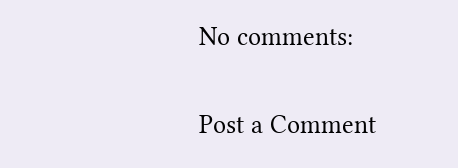No comments:

Post a Comment